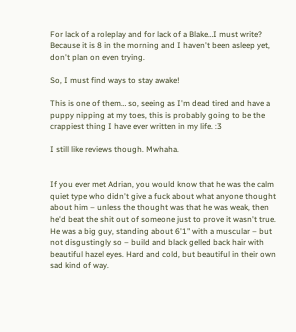For lack of a roleplay and for lack of a Blake…I must write? Because it is 8 in the morning and I haven't been asleep yet, don't plan on even trying.

So, I must find ways to stay awake!

This is one of them… so, seeing as I'm dead tired and have a puppy nipping at my toes, this is probably going to be the crappiest thing I have ever written in my life. :3

I still like reviews though. Mwhaha.


If you ever met Adrian, you would know that he was the calm quiet type who didn't give a fuck about what anyone thought about him – unless the thought was that he was weak, then he'd beat the shit out of someone just to prove it wasn't true. He was a big guy, standing about 6'1" with a muscular – but not disgustingly so – build and black gelled back hair with beautiful hazel eyes. Hard and cold, but beautiful in their own sad kind of way.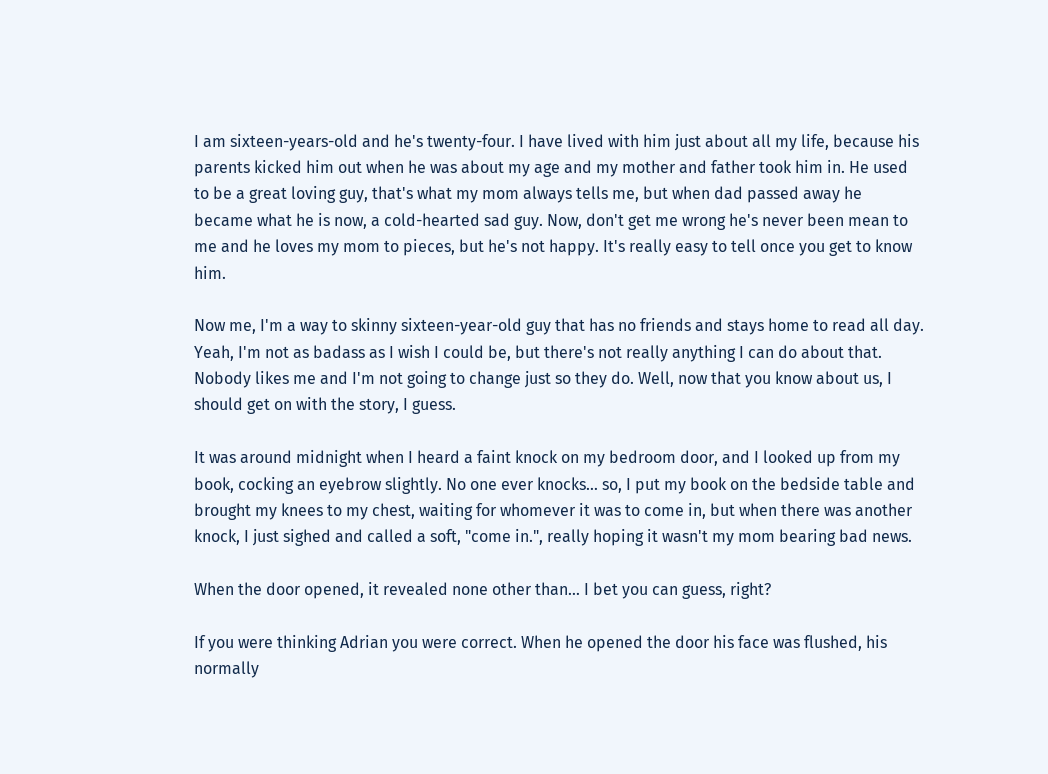I am sixteen-years-old and he's twenty-four. I have lived with him just about all my life, because his parents kicked him out when he was about my age and my mother and father took him in. He used to be a great loving guy, that's what my mom always tells me, but when dad passed away he became what he is now, a cold-hearted sad guy. Now, don't get me wrong he's never been mean to me and he loves my mom to pieces, but he's not happy. It's really easy to tell once you get to know him.

Now me, I'm a way to skinny sixteen-year-old guy that has no friends and stays home to read all day. Yeah, I'm not as badass as I wish I could be, but there's not really anything I can do about that. Nobody likes me and I'm not going to change just so they do. Well, now that you know about us, I should get on with the story, I guess.

It was around midnight when I heard a faint knock on my bedroom door, and I looked up from my book, cocking an eyebrow slightly. No one ever knocks… so, I put my book on the bedside table and brought my knees to my chest, waiting for whomever it was to come in, but when there was another knock, I just sighed and called a soft, "come in.", really hoping it wasn't my mom bearing bad news.

When the door opened, it revealed none other than… I bet you can guess, right?

If you were thinking Adrian you were correct. When he opened the door his face was flushed, his normally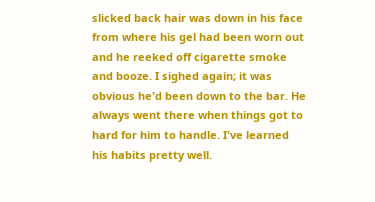slicked back hair was down in his face from where his gel had been worn out and he reeked off cigarette smoke and booze. I sighed again; it was obvious he'd been down to the bar. He always went there when things got to hard for him to handle. I've learned his habits pretty well.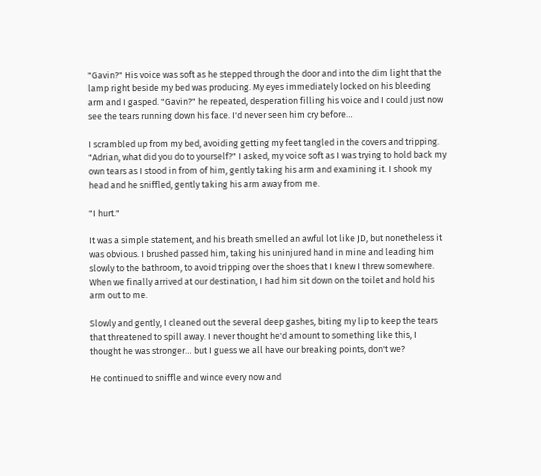"Gavin?" His voice was soft as he stepped through the door and into the dim light that the lamp right beside my bed was producing. My eyes immediately locked on his bleeding arm and I gasped. "Gavin?" he repeated, desperation filling his voice and I could just now see the tears running down his face. I'd never seen him cry before…

I scrambled up from my bed, avoiding getting my feet tangled in the covers and tripping. "Adrian, what did you do to yourself?" I asked, my voice soft as I was trying to hold back my own tears as I stood in from of him, gently taking his arm and examining it. I shook my head and he sniffled, gently taking his arm away from me.

"I hurt."

It was a simple statement, and his breath smelled an awful lot like JD, but nonetheless it was obvious. I brushed passed him, taking his uninjured hand in mine and leading him slowly to the bathroom, to avoid tripping over the shoes that I knew I threw somewhere. When we finally arrived at our destination, I had him sit down on the toilet and hold his arm out to me.

Slowly and gently, I cleaned out the several deep gashes, biting my lip to keep the tears that threatened to spill away. I never thought he'd amount to something like this, I thought he was stronger… but I guess we all have our breaking points, don't we?

He continued to sniffle and wince every now and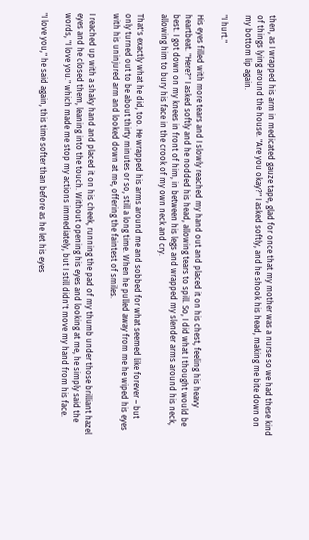then, as I wrapped his arm in medicated gauze tape, glad for once that my mother was a nurse so we had these kind of things lying around the house. "Are you okay?" I asked softly, and he shook his head, making me bite down on my bottom lip again.

"I hurt."

His eyes filled with more tears and I slowly reached my hand out and placed it on his chest, feeling his heavy heartbeat. "Here?" I asked softly and he nodded his head, allowing tears to spill. So, I did what I thought would be best. I got down on my knees in front of him, in between his legs and wrapped my slender arms around his neck, allowing him to bury his face in the crook of my own neck and cry.

That's exactly what he did, too. He wrapped his arms around me and sobbed for what seemed like forever – but only turned out to be about thirty minutes or so, still a long time. When he pulled away from me he wiped his eyes with his uninjured arm and looked down at me, offering the faintest of smiles.

I reached up with a shaky hand and placed it on his cheek, running the pad of my thumb under those brilliant hazel eyes and he closed them, leaning into the touch. Without opening his eyes and looking at me, he simply said the words, "I love you." which made me stop my actions immediately, but I still didn't move my hand from his face.

"I love you," he said again, this time softer than before as he let his eyes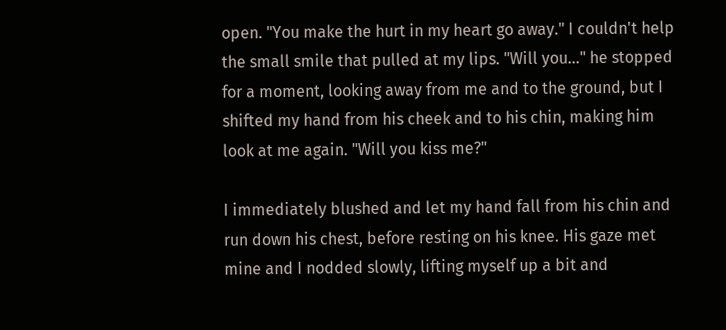open. "You make the hurt in my heart go away." I couldn't help the small smile that pulled at my lips. "Will you…" he stopped for a moment, looking away from me and to the ground, but I shifted my hand from his cheek and to his chin, making him look at me again. "Will you kiss me?"

I immediately blushed and let my hand fall from his chin and run down his chest, before resting on his knee. His gaze met mine and I nodded slowly, lifting myself up a bit and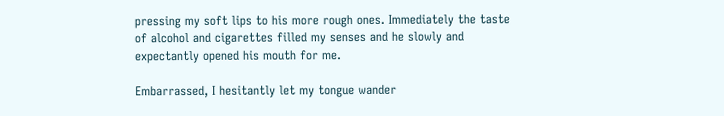pressing my soft lips to his more rough ones. Immediately the taste of alcohol and cigarettes filled my senses and he slowly and expectantly opened his mouth for me.

Embarrassed, I hesitantly let my tongue wander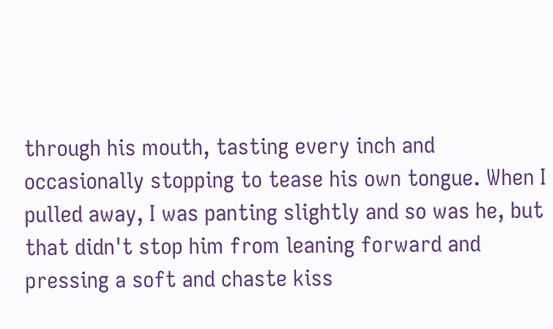through his mouth, tasting every inch and occasionally stopping to tease his own tongue. When I pulled away, I was panting slightly and so was he, but that didn't stop him from leaning forward and pressing a soft and chaste kiss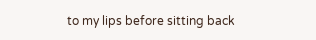to my lips before sitting back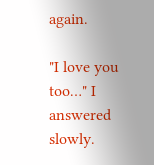again.

"I love you too…" I answered slowly.